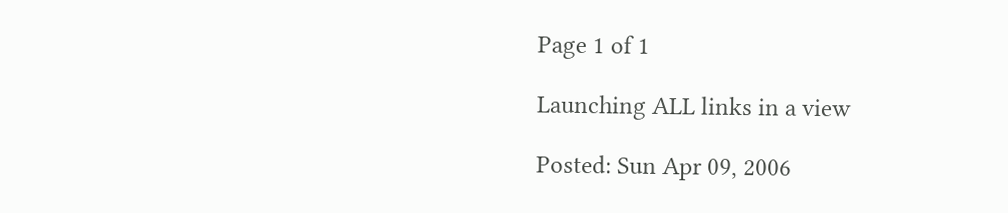Page 1 of 1

Launching ALL links in a view

Posted: Sun Apr 09, 2006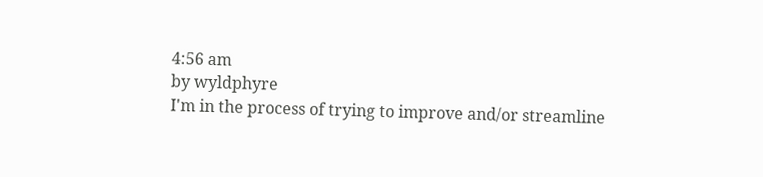4:56 am
by wyldphyre
I'm in the process of trying to improve and/or streamline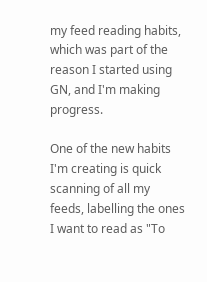my feed reading habits, which was part of the reason I started using GN, and I'm making progress.

One of the new habits I'm creating is quick scanning of all my feeds, labelling the ones I want to read as "To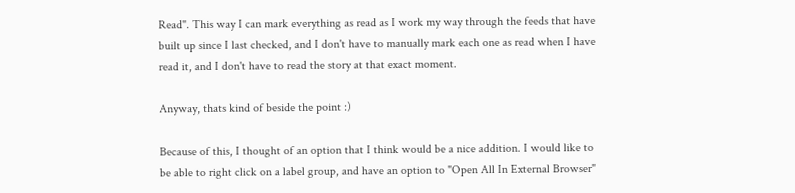Read". This way I can mark everything as read as I work my way through the feeds that have built up since I last checked, and I don't have to manually mark each one as read when I have read it, and I don't have to read the story at that exact moment.

Anyway, thats kind of beside the point :)

Because of this, I thought of an option that I think would be a nice addition. I would like to be able to right click on a label group, and have an option to "Open All In External Browser"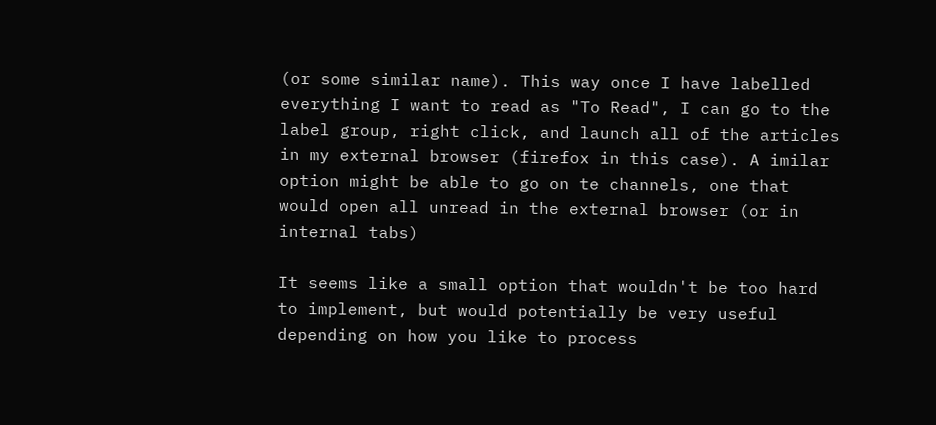(or some similar name). This way once I have labelled everything I want to read as "To Read", I can go to the label group, right click, and launch all of the articles in my external browser (firefox in this case). A imilar option might be able to go on te channels, one that would open all unread in the external browser (or in internal tabs)

It seems like a small option that wouldn't be too hard to implement, but would potentially be very useful depending on how you like to process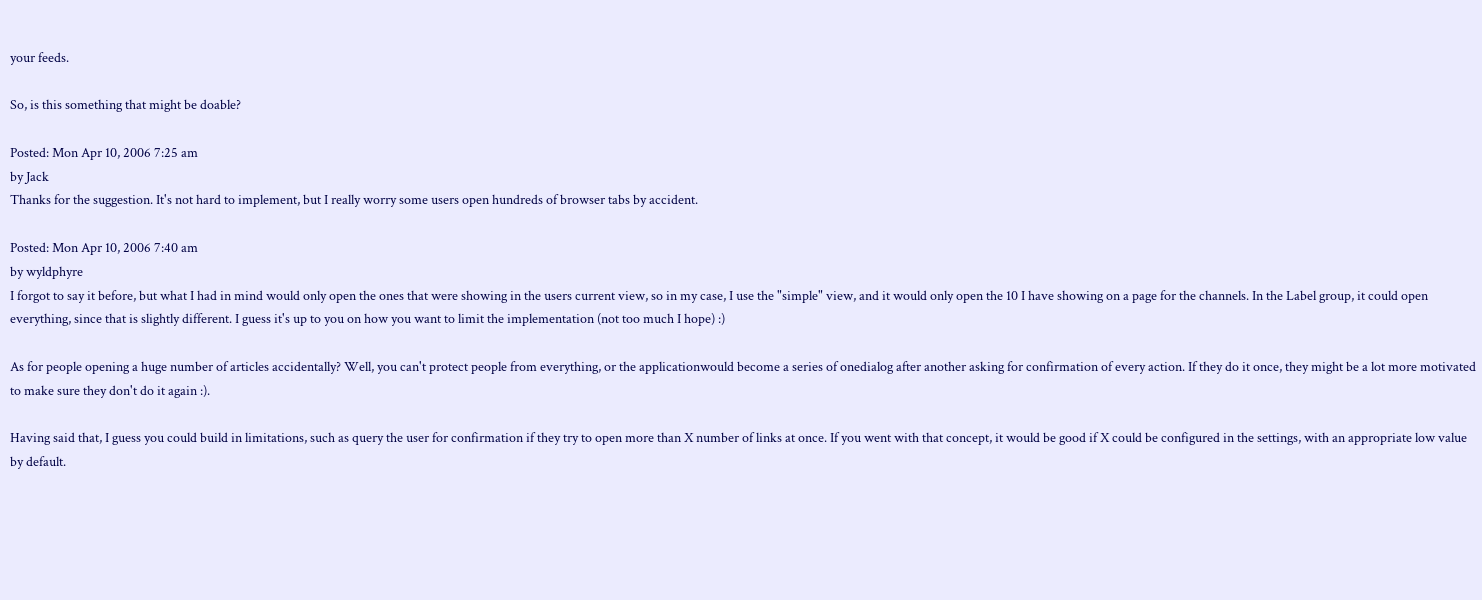your feeds.

So, is this something that might be doable?

Posted: Mon Apr 10, 2006 7:25 am
by Jack
Thanks for the suggestion. It's not hard to implement, but I really worry some users open hundreds of browser tabs by accident.

Posted: Mon Apr 10, 2006 7:40 am
by wyldphyre
I forgot to say it before, but what I had in mind would only open the ones that were showing in the users current view, so in my case, I use the "simple" view, and it would only open the 10 I have showing on a page for the channels. In the Label group, it could open everything, since that is slightly different. I guess it's up to you on how you want to limit the implementation (not too much I hope) :)

As for people opening a huge number of articles accidentally? Well, you can't protect people from everything, or the applicationwould become a series of onedialog after another asking for confirmation of every action. If they do it once, they might be a lot more motivated to make sure they don't do it again :).

Having said that, I guess you could build in limitations, such as query the user for confirmation if they try to open more than X number of links at once. If you went with that concept, it would be good if X could be configured in the settings, with an appropriate low value by default.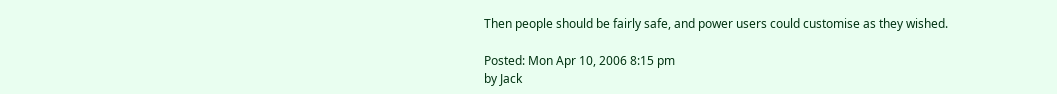Then people should be fairly safe, and power users could customise as they wished.

Posted: Mon Apr 10, 2006 8:15 pm
by Jack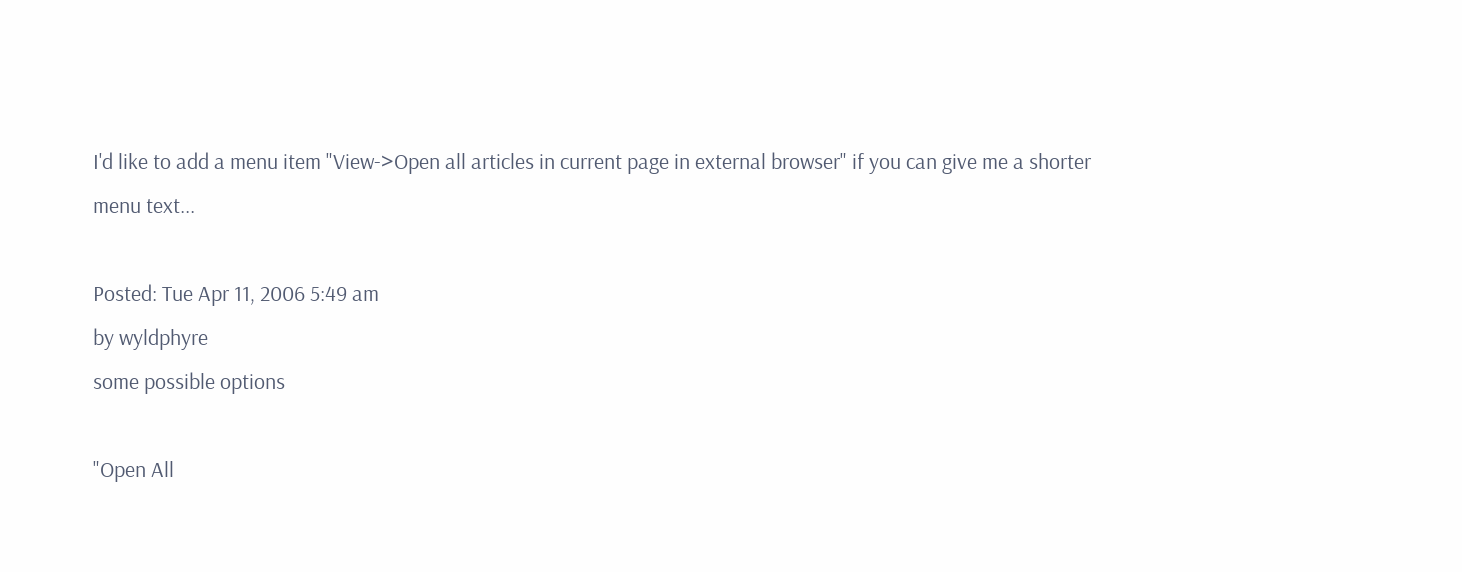I'd like to add a menu item "View->Open all articles in current page in external browser" if you can give me a shorter menu text...

Posted: Tue Apr 11, 2006 5:49 am
by wyldphyre
some possible options

"Open All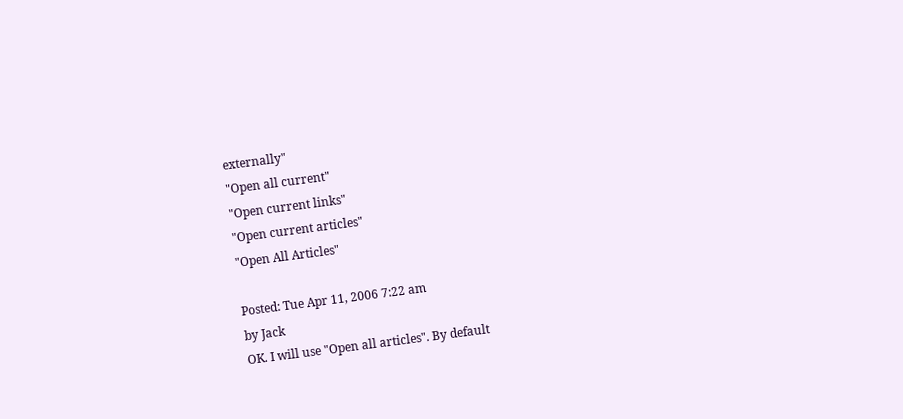externally"
"Open all current"
"Open current links"
"Open current articles"
"Open All Articles"

Posted: Tue Apr 11, 2006 7:22 am
by Jack
OK. I will use "Open all articles". By default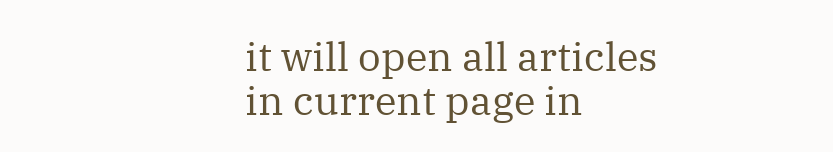it will open all articles in current page in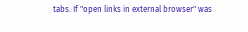tabs. If "open links in external browser" was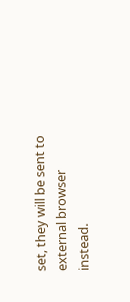set, they will be sent to external browser instead.